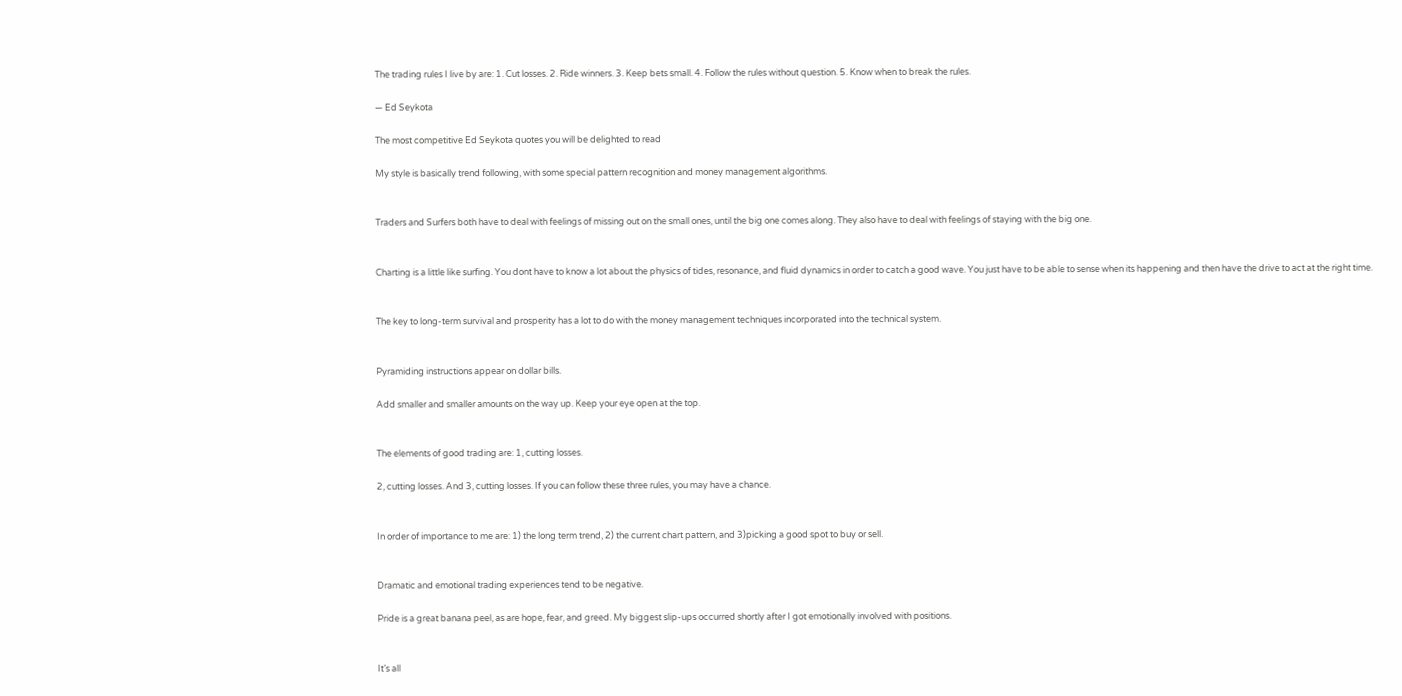The trading rules I live by are: 1. Cut losses. 2. Ride winners. 3. Keep bets small. 4. Follow the rules without question. 5. Know when to break the rules.

— Ed Seykota

The most competitive Ed Seykota quotes you will be delighted to read

My style is basically trend following, with some special pattern recognition and money management algorithms.


Traders and Surfers both have to deal with feelings of missing out on the small ones, until the big one comes along. They also have to deal with feelings of staying with the big one.


Charting is a little like surfing. You dont have to know a lot about the physics of tides, resonance, and fluid dynamics in order to catch a good wave. You just have to be able to sense when its happening and then have the drive to act at the right time.


The key to long-term survival and prosperity has a lot to do with the money management techniques incorporated into the technical system.


Pyramiding instructions appear on dollar bills.

Add smaller and smaller amounts on the way up. Keep your eye open at the top.


The elements of good trading are: 1, cutting losses.

2, cutting losses. And 3, cutting losses. If you can follow these three rules, you may have a chance.


In order of importance to me are: 1) the long term trend, 2) the current chart pattern, and 3)picking a good spot to buy or sell.


Dramatic and emotional trading experiences tend to be negative.

Pride is a great banana peel, as are hope, fear, and greed. My biggest slip-ups occurred shortly after I got emotionally involved with positions.


It’s all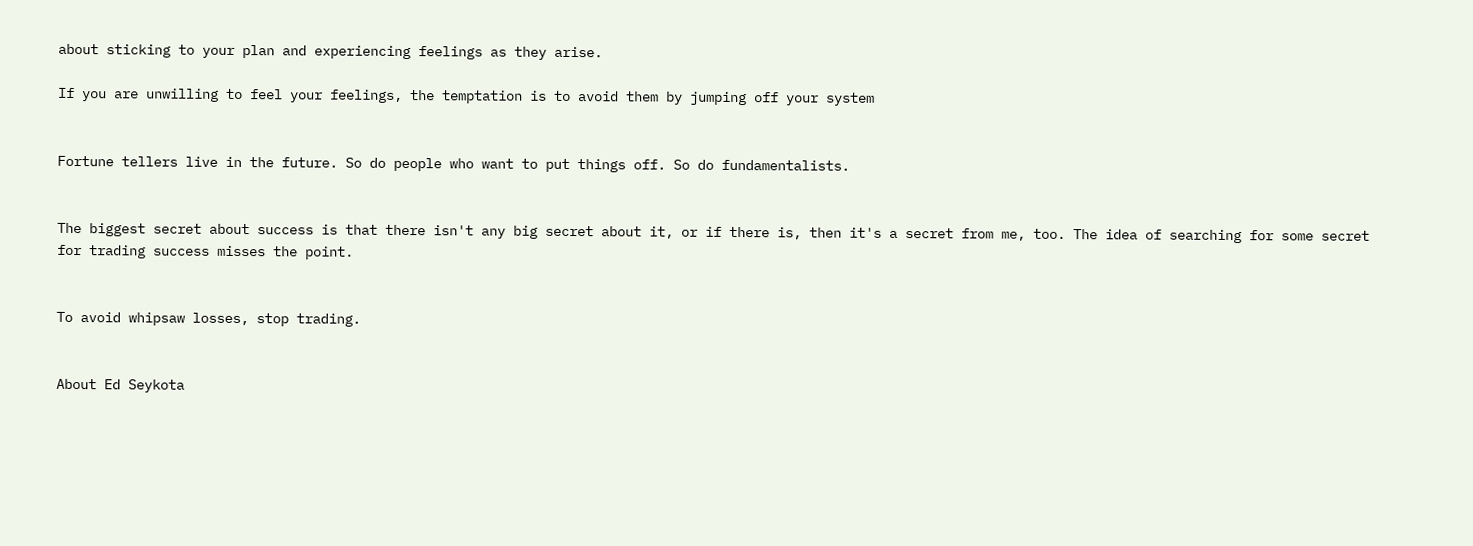about sticking to your plan and experiencing feelings as they arise.

If you are unwilling to feel your feelings, the temptation is to avoid them by jumping off your system


Fortune tellers live in the future. So do people who want to put things off. So do fundamentalists.


The biggest secret about success is that there isn't any big secret about it, or if there is, then it's a secret from me, too. The idea of searching for some secret for trading success misses the point.


To avoid whipsaw losses, stop trading.


About Ed Seykota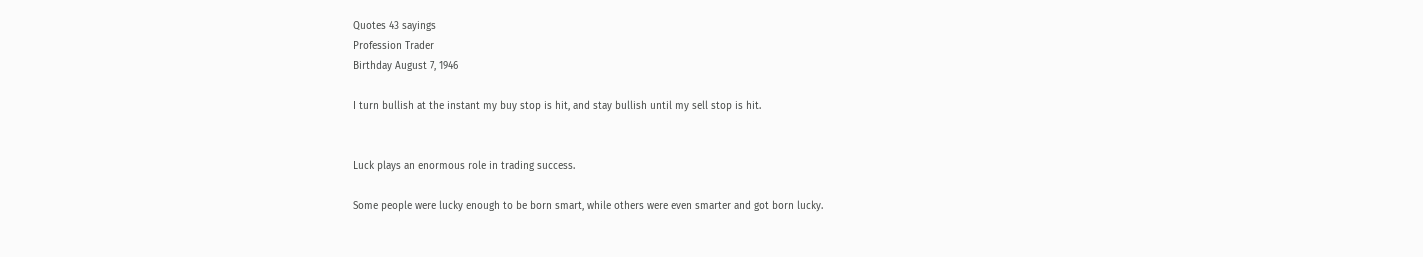Quotes 43 sayings
Profession Trader
Birthday August 7, 1946

I turn bullish at the instant my buy stop is hit, and stay bullish until my sell stop is hit.


Luck plays an enormous role in trading success.

Some people were lucky enough to be born smart, while others were even smarter and got born lucky.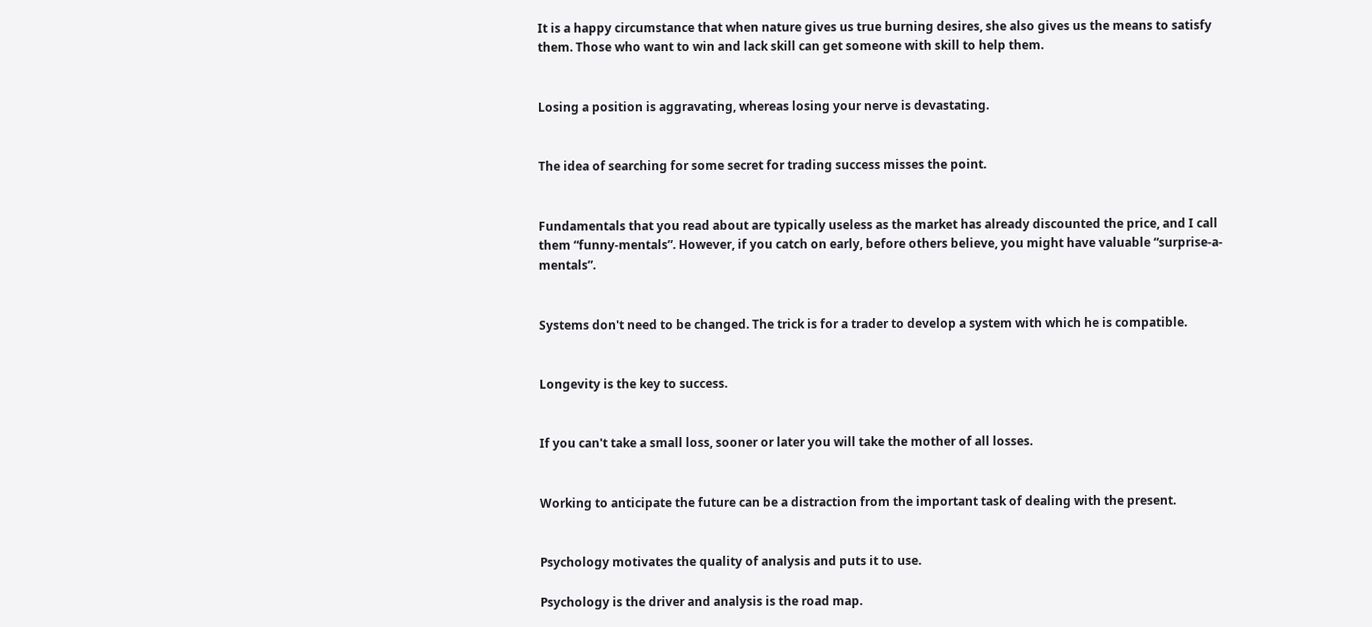It is a happy circumstance that when nature gives us true burning desires, she also gives us the means to satisfy them. Those who want to win and lack skill can get someone with skill to help them.


Losing a position is aggravating, whereas losing your nerve is devastating.


The idea of searching for some secret for trading success misses the point.


Fundamentals that you read about are typically useless as the market has already discounted the price, and I call them “funny-mentals”. However, if you catch on early, before others believe, you might have valuable “surprise-a-mentals”.


Systems don't need to be changed. The trick is for a trader to develop a system with which he is compatible.


Longevity is the key to success.


If you can't take a small loss, sooner or later you will take the mother of all losses.


Working to anticipate the future can be a distraction from the important task of dealing with the present.


Psychology motivates the quality of analysis and puts it to use.

Psychology is the driver and analysis is the road map.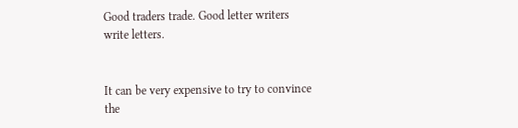Good traders trade. Good letter writers write letters.


It can be very expensive to try to convince the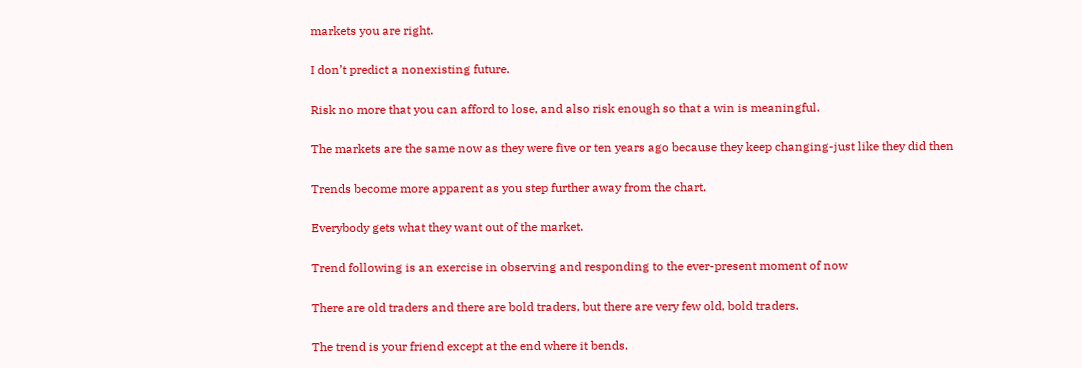markets you are right.


I don’t predict a nonexisting future.


Risk no more that you can afford to lose, and also risk enough so that a win is meaningful.


The markets are the same now as they were five or ten years ago because they keep changing-just like they did then


Trends become more apparent as you step further away from the chart.


Everybody gets what they want out of the market.


Trend following is an exercise in observing and responding to the ever-present moment of now


There are old traders and there are bold traders, but there are very few old, bold traders.


The trend is your friend except at the end where it bends.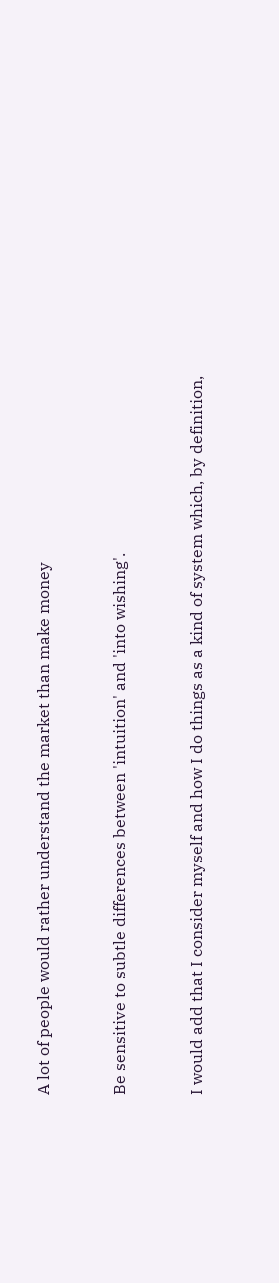A lot of people would rather understand the market than make money


Be sensitive to subtle differences between 'intuition' and 'into wishing'.


I would add that I consider myself and how I do things as a kind of system which, by definition,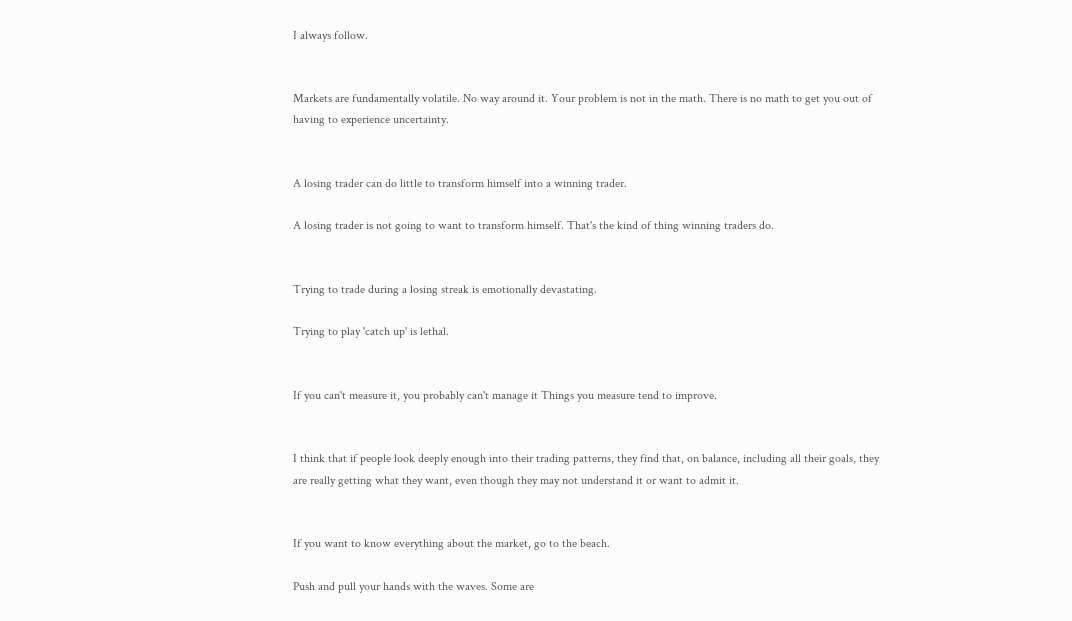I always follow.


Markets are fundamentally volatile. No way around it. Your problem is not in the math. There is no math to get you out of having to experience uncertainty.


A losing trader can do little to transform himself into a winning trader.

A losing trader is not going to want to transform himself. That's the kind of thing winning traders do.


Trying to trade during a losing streak is emotionally devastating.

Trying to play 'catch up' is lethal.


If you can't measure it, you probably can't manage it Things you measure tend to improve.


I think that if people look deeply enough into their trading patterns, they find that, on balance, including all their goals, they are really getting what they want, even though they may not understand it or want to admit it.


If you want to know everything about the market, go to the beach.

Push and pull your hands with the waves. Some are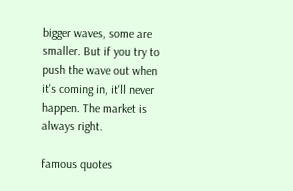bigger waves, some are smaller. But if you try to push the wave out when it's coming in, it'll never happen. The market is always right.

famous quotes